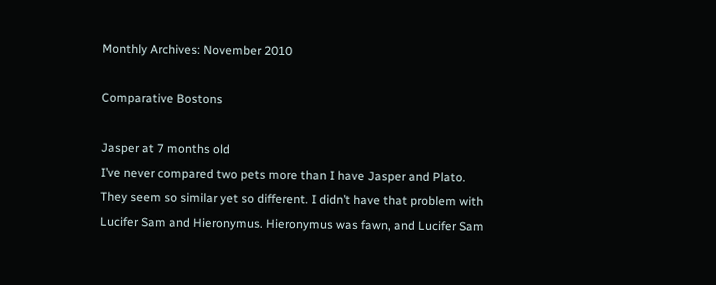Monthly Archives: November 2010

Comparative Bostons

Jasper at 7 months old
I’ve never compared two pets more than I have Jasper and Plato. They seem so similar yet so different. I didn’t have that problem with Lucifer Sam and Hieronymus. Hieronymus was fawn, and Lucifer Sam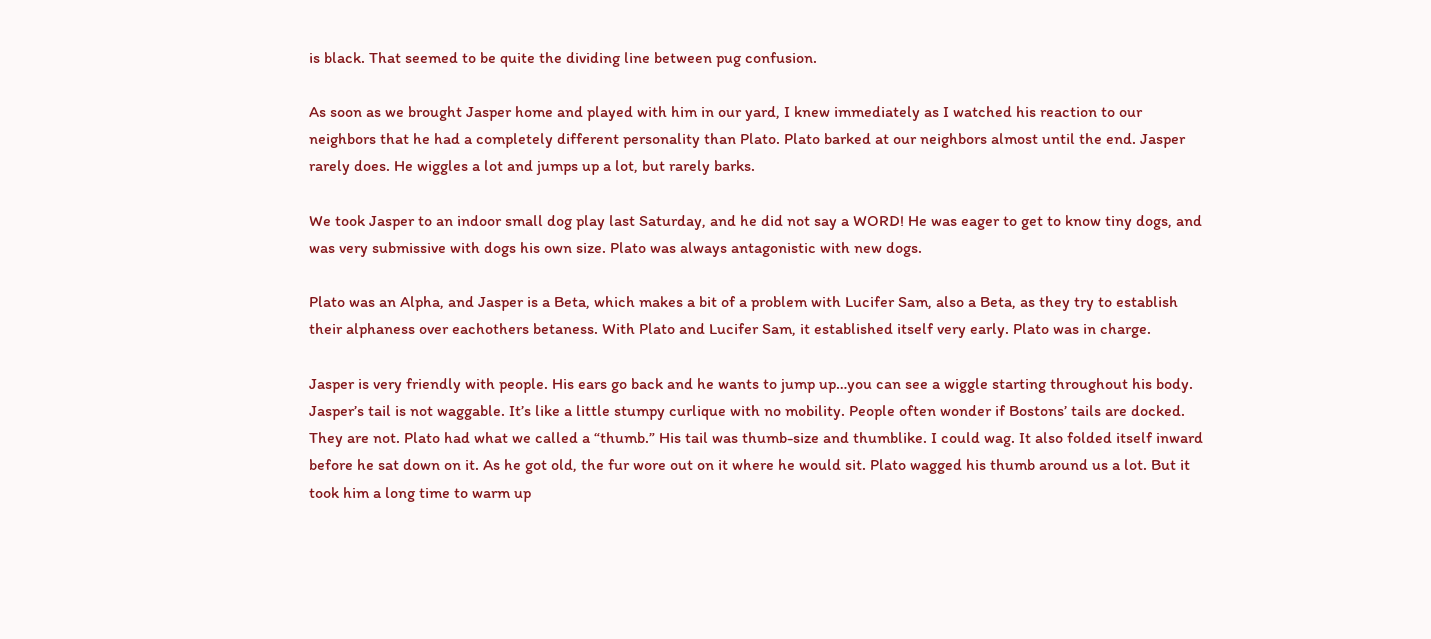is black. That seemed to be quite the dividing line between pug confusion.

As soon as we brought Jasper home and played with him in our yard, I knew immediately as I watched his reaction to our neighbors that he had a completely different personality than Plato. Plato barked at our neighbors almost until the end. Jasper rarely does. He wiggles a lot and jumps up a lot, but rarely barks.

We took Jasper to an indoor small dog play last Saturday, and he did not say a WORD! He was eager to get to know tiny dogs, and was very submissive with dogs his own size. Plato was always antagonistic with new dogs.

Plato was an Alpha, and Jasper is a Beta, which makes a bit of a problem with Lucifer Sam, also a Beta, as they try to establish their alphaness over eachothers betaness. With Plato and Lucifer Sam, it established itself very early. Plato was in charge.

Jasper is very friendly with people. His ears go back and he wants to jump up…you can see a wiggle starting throughout his body. Jasper’s tail is not waggable. It’s like a little stumpy curlique with no mobility. People often wonder if Bostons’ tails are docked. They are not. Plato had what we called a “thumb.” His tail was thumb-size and thumblike. I could wag. It also folded itself inward before he sat down on it. As he got old, the fur wore out on it where he would sit. Plato wagged his thumb around us a lot. But it took him a long time to warm up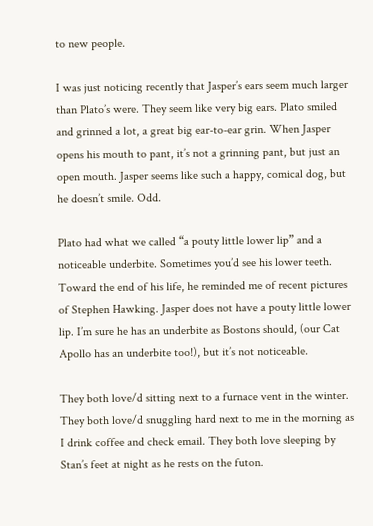to new people.

I was just noticing recently that Jasper’s ears seem much larger than Plato’s were. They seem like very big ears. Plato smiled and grinned a lot, a great big ear-to-ear grin. When Jasper opens his mouth to pant, it’s not a grinning pant, but just an open mouth. Jasper seems like such a happy, comical dog, but he doesn’t smile. Odd.

Plato had what we called “a pouty little lower lip” and a noticeable underbite. Sometimes you’d see his lower teeth. Toward the end of his life, he reminded me of recent pictures of Stephen Hawking. Jasper does not have a pouty little lower lip. I’m sure he has an underbite as Bostons should, (our Cat Apollo has an underbite too!), but it’s not noticeable.

They both love/d sitting next to a furnace vent in the winter. They both love/d snuggling hard next to me in the morning as I drink coffee and check email. They both love sleeping by Stan’s feet at night as he rests on the futon.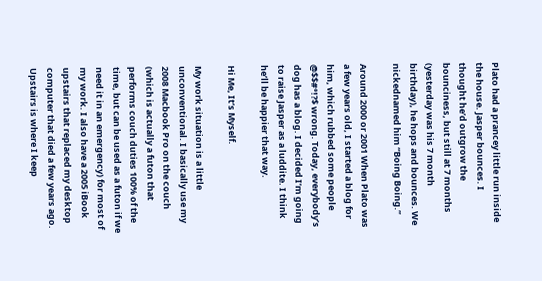Plato had a prancey little run inside the house. Jasper bounces. I thought he’d outgrow the bounciness, but still at 7 months (yesterday was his 7 month birthday), he hops and bounces. We nickednamed him “Boing Boing.”

Around 2000 or 2001 When Plato was a few years old, I started a blog for him, which rubbed some people @$$#°!?$ wrong. Today, everybody’s dog has a blog. I decided I’m going to raise Jasper as a luddite. I think he’ll be happier that way.

Hi Me, It’s Myself.

My work situation is a little unconventional. I basically use my 2008 Macbook Pro on the couch (which is actually a futon that performs couch duties 100% of the time, but can be used as a futon if we need it in an emergency) for most of my work. I also have a 2005 iBook upstairs that replaced my desktop computer that died a few years ago. Upstairs is where I keep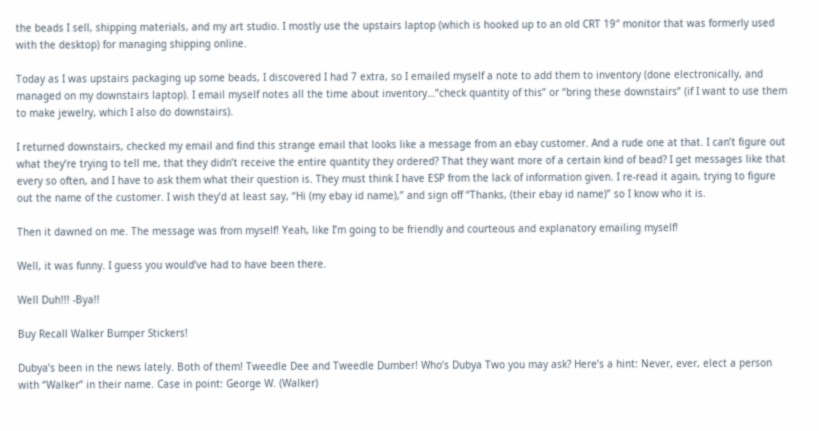the beads I sell, shipping materials, and my art studio. I mostly use the upstairs laptop (which is hooked up to an old CRT 19″ monitor that was formerly used with the desktop) for managing shipping online.

Today as I was upstairs packaging up some beads, I discovered I had 7 extra, so I emailed myself a note to add them to inventory (done electronically, and managed on my downstairs laptop). I email myself notes all the time about inventory…”check quantity of this” or “bring these downstairs” (if I want to use them to make jewelry, which I also do downstairs).

I returned downstairs, checked my email and find this strange email that looks like a message from an ebay customer. And a rude one at that. I can’t figure out what they’re trying to tell me, that they didn’t receive the entire quantity they ordered? That they want more of a certain kind of bead? I get messages like that every so often, and I have to ask them what their question is. They must think I have ESP from the lack of information given. I re-read it again, trying to figure out the name of the customer. I wish they’d at least say, “Hi (my ebay id name),” and sign off “Thanks, (their ebay id name)” so I know who it is.

Then it dawned on me. The message was from myself! Yeah, like I’m going to be friendly and courteous and explanatory emailing myself!

Well, it was funny. I guess you would’ve had to have been there.

Well Duh!!! -Bya!!

Buy Recall Walker Bumper Stickers!

Dubya’s been in the news lately. Both of them! Tweedle Dee and Tweedle Dumber! Who’s Dubya Two you may ask? Here’s a hint: Never, ever, elect a person with “Walker” in their name. Case in point: George W. (Walker)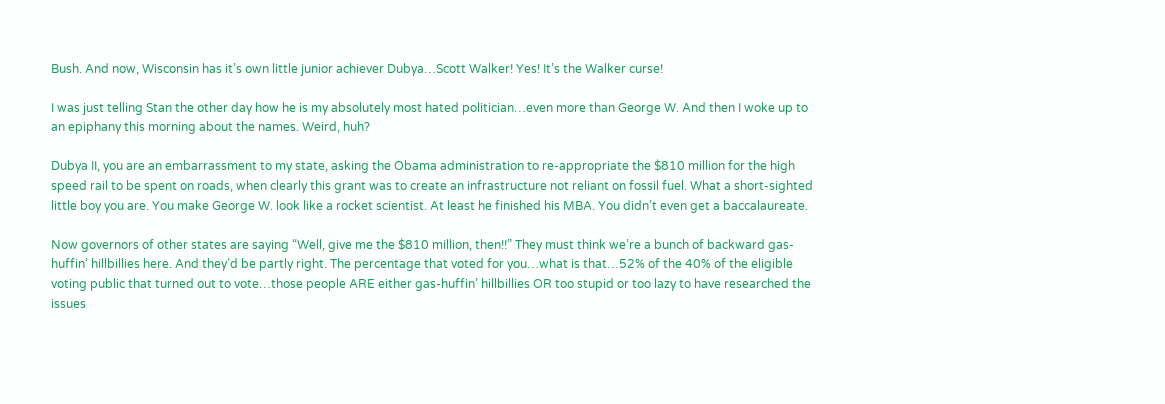Bush. And now, Wisconsin has it’s own little junior achiever Dubya…Scott Walker! Yes! It’s the Walker curse!

I was just telling Stan the other day how he is my absolutely most hated politician…even more than George W. And then I woke up to an epiphany this morning about the names. Weird, huh?

Dubya II, you are an embarrassment to my state, asking the Obama administration to re-appropriate the $810 million for the high speed rail to be spent on roads, when clearly this grant was to create an infrastructure not reliant on fossil fuel. What a short-sighted little boy you are. You make George W. look like a rocket scientist. At least he finished his MBA. You didn’t even get a baccalaureate.

Now governors of other states are saying “Well, give me the $810 million, then!!” They must think we’re a bunch of backward gas-huffin’ hillbillies here. And they’d be partly right. The percentage that voted for you…what is that…52% of the 40% of the eligible voting public that turned out to vote…those people ARE either gas-huffin’ hillbillies OR too stupid or too lazy to have researched the issues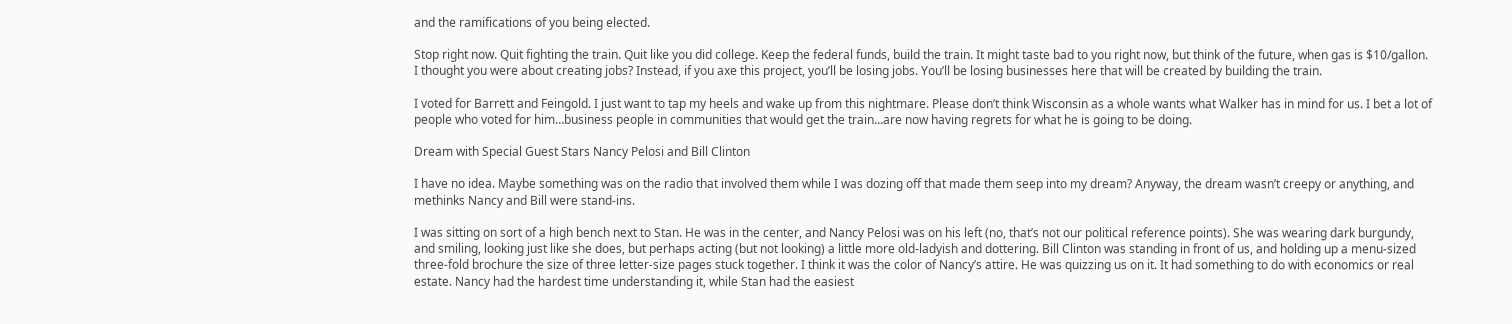and the ramifications of you being elected.

Stop right now. Quit fighting the train. Quit like you did college. Keep the federal funds, build the train. It might taste bad to you right now, but think of the future, when gas is $10/gallon. I thought you were about creating jobs? Instead, if you axe this project, you’ll be losing jobs. You’ll be losing businesses here that will be created by building the train.

I voted for Barrett and Feingold. I just want to tap my heels and wake up from this nightmare. Please don’t think Wisconsin as a whole wants what Walker has in mind for us. I bet a lot of people who voted for him…business people in communities that would get the train…are now having regrets for what he is going to be doing.

Dream with Special Guest Stars Nancy Pelosi and Bill Clinton

I have no idea. Maybe something was on the radio that involved them while I was dozing off that made them seep into my dream? Anyway, the dream wasn’t creepy or anything, and methinks Nancy and Bill were stand-ins.

I was sitting on sort of a high bench next to Stan. He was in the center, and Nancy Pelosi was on his left (no, that’s not our political reference points). She was wearing dark burgundy, and smiling, looking just like she does, but perhaps acting (but not looking) a little more old-ladyish and dottering. Bill Clinton was standing in front of us, and holding up a menu-sized three-fold brochure the size of three letter-size pages stuck together. I think it was the color of Nancy’s attire. He was quizzing us on it. It had something to do with economics or real estate. Nancy had the hardest time understanding it, while Stan had the easiest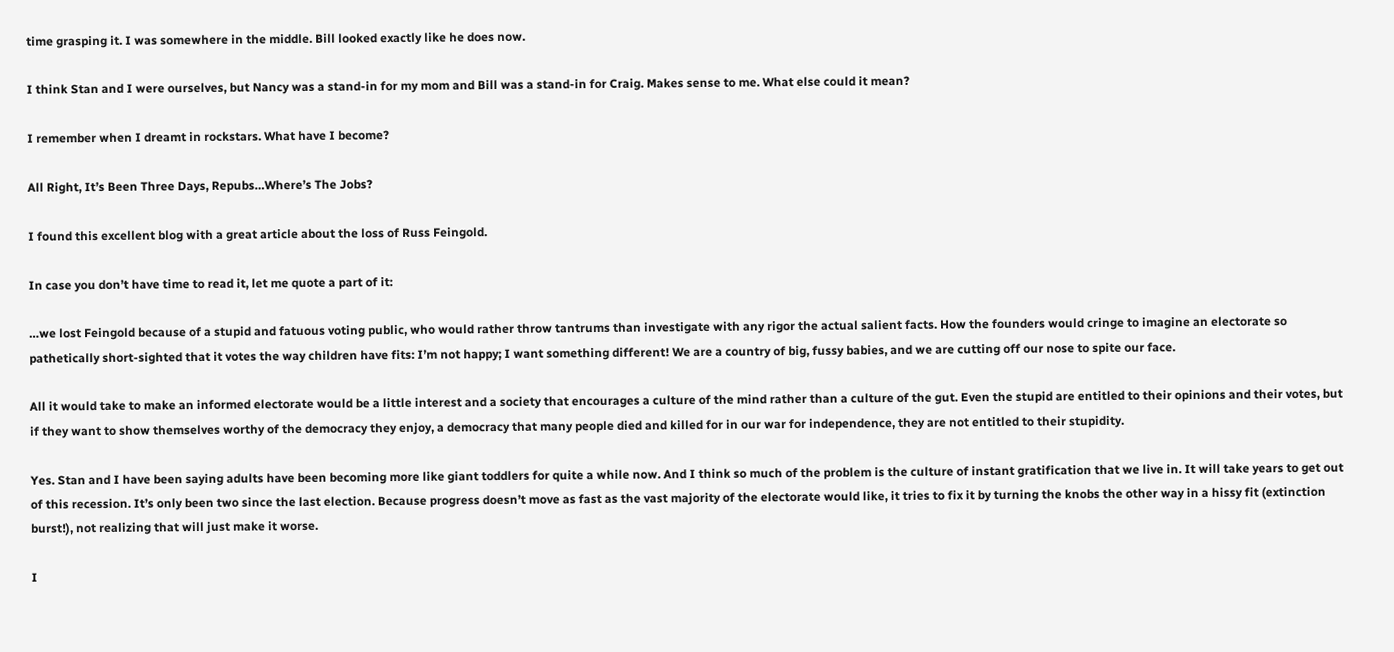time grasping it. I was somewhere in the middle. Bill looked exactly like he does now.

I think Stan and I were ourselves, but Nancy was a stand-in for my mom and Bill was a stand-in for Craig. Makes sense to me. What else could it mean?

I remember when I dreamt in rockstars. What have I become?

All Right, It’s Been Three Days, Repubs…Where’s The Jobs?

I found this excellent blog with a great article about the loss of Russ Feingold.

In case you don’t have time to read it, let me quote a part of it:

…we lost Feingold because of a stupid and fatuous voting public, who would rather throw tantrums than investigate with any rigor the actual salient facts. How the founders would cringe to imagine an electorate so pathetically short-sighted that it votes the way children have fits: I’m not happy; I want something different! We are a country of big, fussy babies, and we are cutting off our nose to spite our face.

All it would take to make an informed electorate would be a little interest and a society that encourages a culture of the mind rather than a culture of the gut. Even the stupid are entitled to their opinions and their votes, but if they want to show themselves worthy of the democracy they enjoy, a democracy that many people died and killed for in our war for independence, they are not entitled to their stupidity.

Yes. Stan and I have been saying adults have been becoming more like giant toddlers for quite a while now. And I think so much of the problem is the culture of instant gratification that we live in. It will take years to get out of this recession. It’s only been two since the last election. Because progress doesn’t move as fast as the vast majority of the electorate would like, it tries to fix it by turning the knobs the other way in a hissy fit (extinction burst!), not realizing that will just make it worse.

I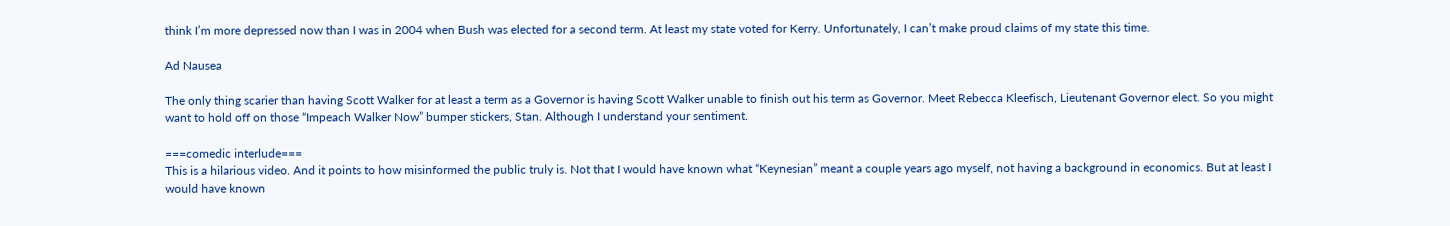think I’m more depressed now than I was in 2004 when Bush was elected for a second term. At least my state voted for Kerry. Unfortunately, I can’t make proud claims of my state this time.

Ad Nausea

The only thing scarier than having Scott Walker for at least a term as a Governor is having Scott Walker unable to finish out his term as Governor. Meet Rebecca Kleefisch, Lieutenant Governor elect. So you might want to hold off on those “Impeach Walker Now” bumper stickers, Stan. Although I understand your sentiment.

===comedic interlude===
This is a hilarious video. And it points to how misinformed the public truly is. Not that I would have known what “Keynesian” meant a couple years ago myself, not having a background in economics. But at least I would have known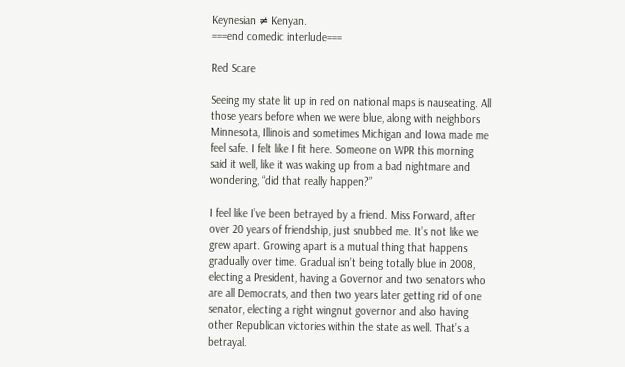Keynesian ≠ Kenyan.
===end comedic interlude===

Red Scare

Seeing my state lit up in red on national maps is nauseating. All those years before when we were blue, along with neighbors Minnesota, Illinois and sometimes Michigan and Iowa made me feel safe. I felt like I fit here. Someone on WPR this morning said it well, like it was waking up from a bad nightmare and wondering, “did that really happen?”

I feel like I’ve been betrayed by a friend. Miss Forward, after over 20 years of friendship, just snubbed me. It’s not like we grew apart. Growing apart is a mutual thing that happens gradually over time. Gradual isn’t being totally blue in 2008, electing a President, having a Governor and two senators who are all Democrats, and then two years later getting rid of one senator, electing a right wingnut governor and also having other Republican victories within the state as well. That’s a betrayal.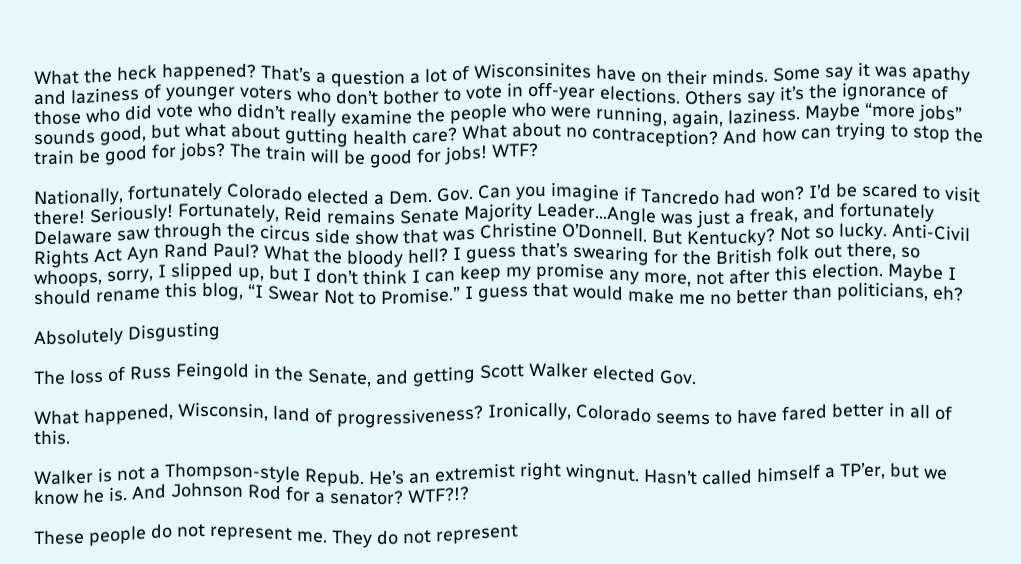What the heck happened? That’s a question a lot of Wisconsinites have on their minds. Some say it was apathy and laziness of younger voters who don’t bother to vote in off-year elections. Others say it’s the ignorance of those who did vote who didn’t really examine the people who were running, again, laziness. Maybe “more jobs” sounds good, but what about gutting health care? What about no contraception? And how can trying to stop the train be good for jobs? The train will be good for jobs! WTF?

Nationally, fortunately Colorado elected a Dem. Gov. Can you imagine if Tancredo had won? I’d be scared to visit there! Seriously! Fortunately, Reid remains Senate Majority Leader…Angle was just a freak, and fortunately Delaware saw through the circus side show that was Christine O’Donnell. But Kentucky? Not so lucky. Anti-Civil Rights Act Ayn Rand Paul? What the bloody hell? I guess that’s swearing for the British folk out there, so whoops, sorry, I slipped up, but I don’t think I can keep my promise any more, not after this election. Maybe I should rename this blog, “I Swear Not to Promise.” I guess that would make me no better than politicians, eh?

Absolutely Disgusting

The loss of Russ Feingold in the Senate, and getting Scott Walker elected Gov.

What happened, Wisconsin, land of progressiveness? Ironically, Colorado seems to have fared better in all of this.

Walker is not a Thompson-style Repub. He’s an extremist right wingnut. Hasn’t called himself a TP’er, but we know he is. And Johnson Rod for a senator? WTF?!?

These people do not represent me. They do not represent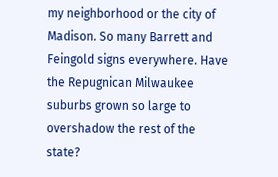my neighborhood or the city of Madison. So many Barrett and Feingold signs everywhere. Have the Repugnican Milwaukee suburbs grown so large to overshadow the rest of the state?